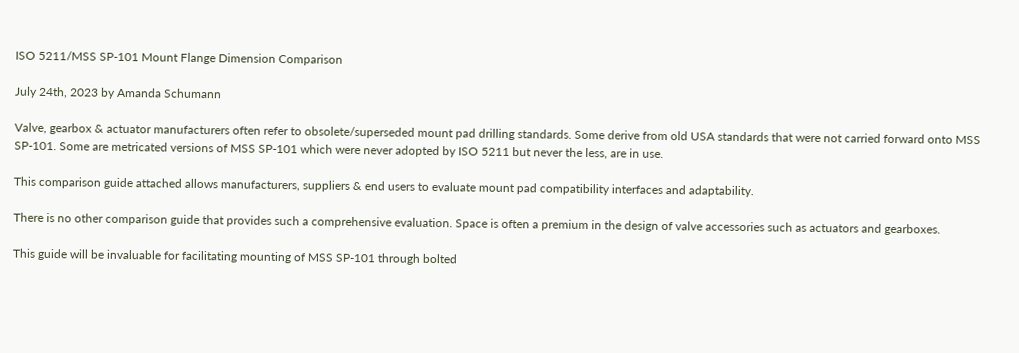ISO 5211/MSS SP-101 Mount Flange Dimension Comparison

July 24th, 2023 by Amanda Schumann

Valve, gearbox & actuator manufacturers often refer to obsolete/superseded mount pad drilling standards. Some derive from old USA standards that were not carried forward onto MSS SP-101. Some are metricated versions of MSS SP-101 which were never adopted by ISO 5211 but never the less, are in use.

This comparison guide attached allows manufacturers, suppliers & end users to evaluate mount pad compatibility interfaces and adaptability.

There is no other comparison guide that provides such a comprehensive evaluation. Space is often a premium in the design of valve accessories such as actuators and gearboxes.

This guide will be invaluable for facilitating mounting of MSS SP-101 through bolted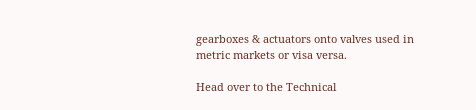gearboxes & actuators onto valves used in metric markets or visa versa.

Head over to the Technical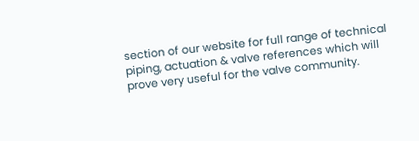section of our website for full range of technical piping, actuation & valve references which will prove very useful for the valve community.